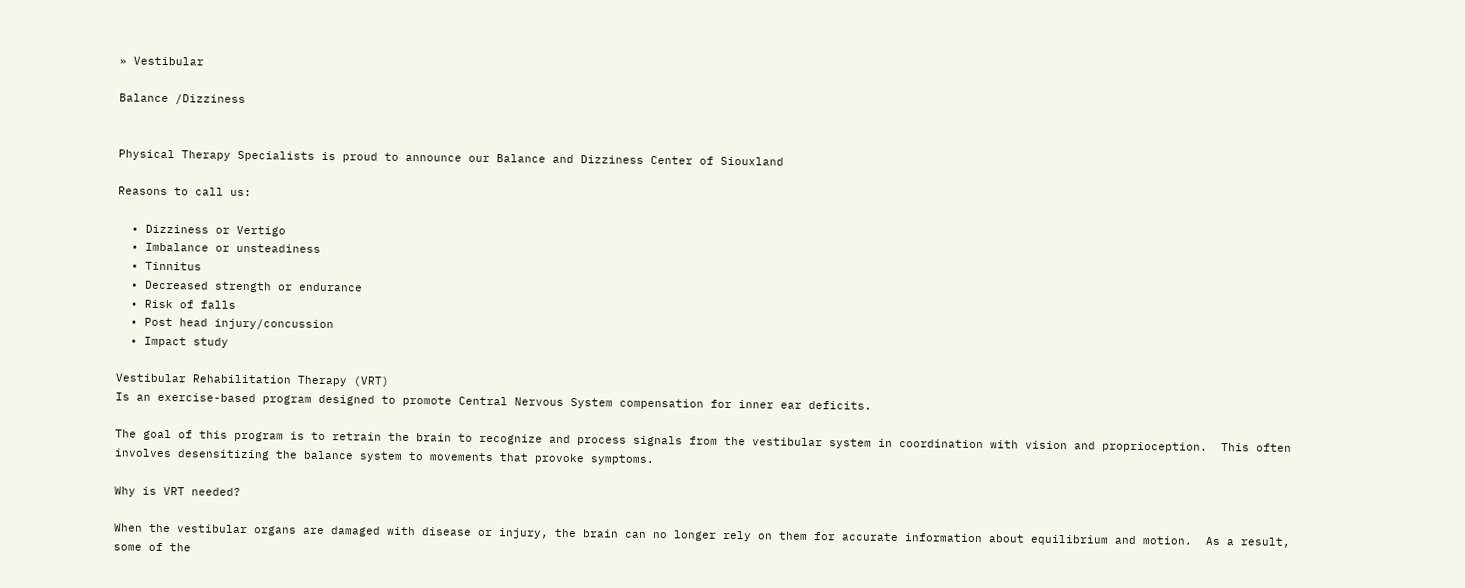» Vestibular

Balance /Dizziness


Physical Therapy Specialists is proud to announce our Balance and Dizziness Center of Siouxland

Reasons to call us:

  • Dizziness or Vertigo
  • Imbalance or unsteadiness
  • Tinnitus
  • Decreased strength or endurance
  • Risk of falls
  • Post head injury/concussion
  • Impact study

Vestibular Rehabilitation Therapy (VRT)
Is an exercise-based program designed to promote Central Nervous System compensation for inner ear deficits.

The goal of this program is to retrain the brain to recognize and process signals from the vestibular system in coordination with vision and proprioception.  This often involves desensitizing the balance system to movements that provoke symptoms.

Why is VRT needed?

When the vestibular organs are damaged with disease or injury, the brain can no longer rely on them for accurate information about equilibrium and motion.  As a result, some of the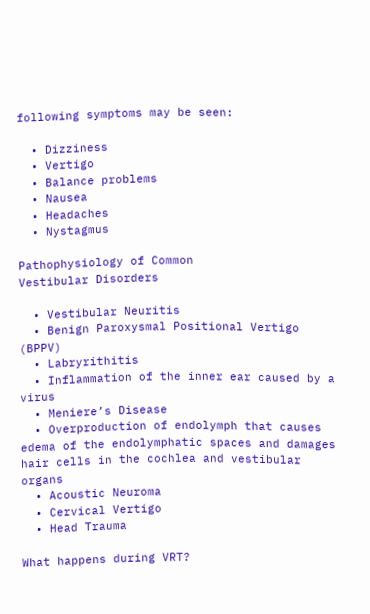following symptoms may be seen:

  • Dizziness
  • Vertigo
  • Balance problems
  • Nausea
  • Headaches
  • Nystagmus

Pathophysiology of Common
Vestibular Disorders

  • Vestibular Neuritis
  • Benign Paroxysmal Positional Vertigo (BPPV)
  • Labryrithitis
  • Inflammation of the inner ear caused by a virus
  • Meniere’s Disease
  • Overproduction of endolymph that causes edema of the endolymphatic spaces and damages hair cells in the cochlea and vestibular organs
  • Acoustic Neuroma
  • Cervical Vertigo
  • Head Trauma

What happens during VRT?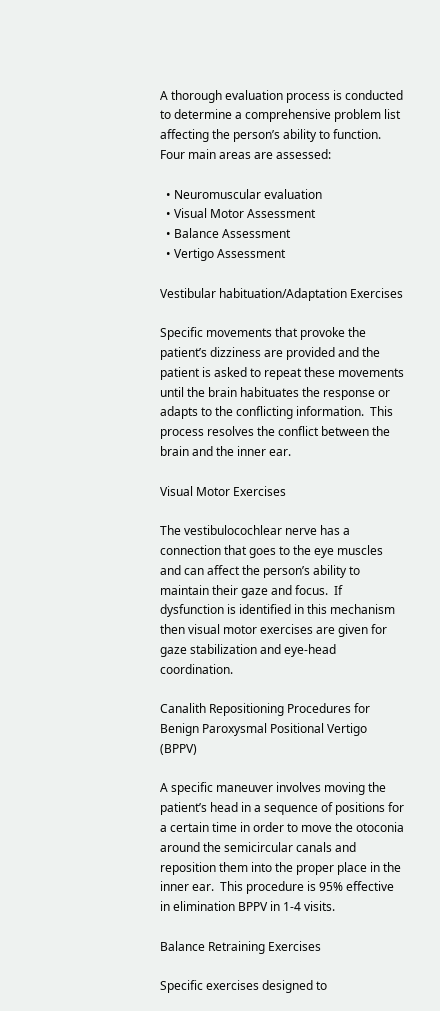A thorough evaluation process is conducted to determine a comprehensive problem list affecting the person’s ability to function.  Four main areas are assessed:

  • Neuromuscular evaluation
  • Visual Motor Assessment
  • Balance Assessment
  • Vertigo Assessment

Vestibular habituation/Adaptation Exercises

Specific movements that provoke the patient’s dizziness are provided and the patient is asked to repeat these movements until the brain habituates the response or adapts to the conflicting information.  This process resolves the conflict between the brain and the inner ear.

Visual Motor Exercises

The vestibulocochlear nerve has a connection that goes to the eye muscles and can affect the person’s ability to maintain their gaze and focus.  If dysfunction is identified in this mechanism then visual motor exercises are given for gaze stabilization and eye-head coordination.

Canalith Repositioning Procedures for Benign Paroxysmal Positional Vertigo (BPPV)

A specific maneuver involves moving the patient’s head in a sequence of positions for a certain time in order to move the otoconia around the semicircular canals and reposition them into the proper place in the inner ear.  This procedure is 95% effective in elimination BPPV in 1-4 visits.

Balance Retraining Exercises

Specific exercises designed to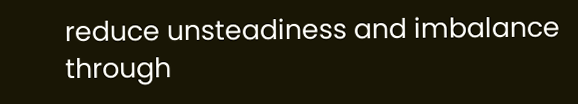reduce unsteadiness and imbalance through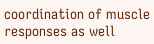coordination of muscle responses as well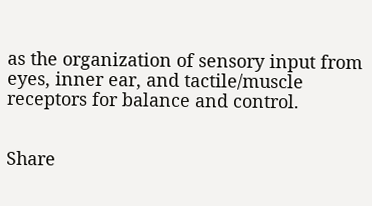as the organization of sensory input from eyes, inner ear, and tactile/muscle receptors for balance and control.


Share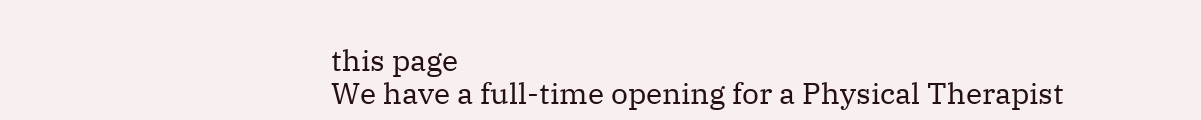this page
We have a full-time opening for a Physical Therapist